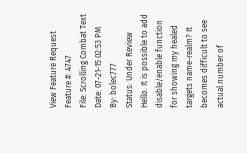View Feature Request
Feature #: 4747
File: Scrolling Combat Text
Date: 07-21-15 02:53 PM
By: bolec777
Status: Under Review
Hello. It is possible to add disable/enable function for showing my healed targets name-realm? It becomes difficult to see actual number of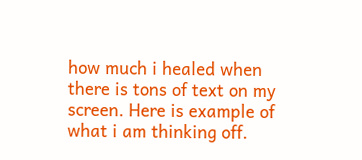how much i healed when there is tons of text on my screen. Here is example of what i am thinking off.